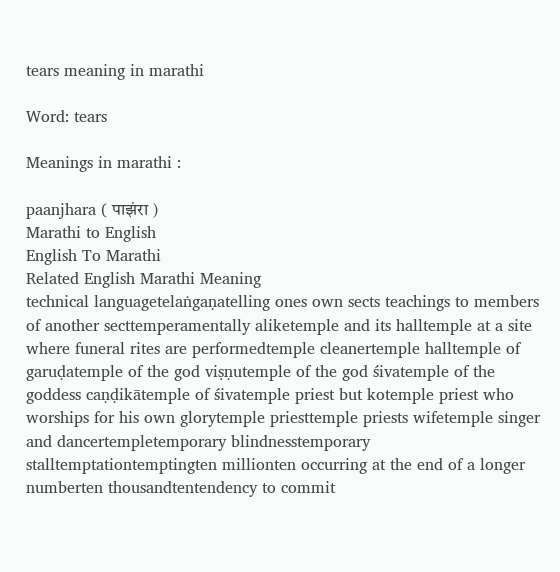tears meaning in marathi

Word: tears

Meanings in marathi :

paanjhara ( पाझंरा )
Marathi to English
English To Marathi
Related English Marathi Meaning
technical languagetelaṅgaṇatelling ones own sects teachings to members of another secttemperamentally aliketemple and its halltemple at a site where funeral rites are performedtemple cleanertemple halltemple of garuḍatemple of the god viṣṇutemple of the god śivatemple of the goddess caṇḍikātemple of śivatemple priest but kotemple priest who worships for his own glorytemple priesttemple priests wifetemple singer and dancertempletemporary blindnesstemporary stalltemptationtemptingten millionten occurring at the end of a longer numberten thousandtentendency to commit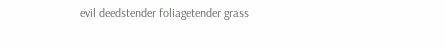evil deedstender foliagetender grass